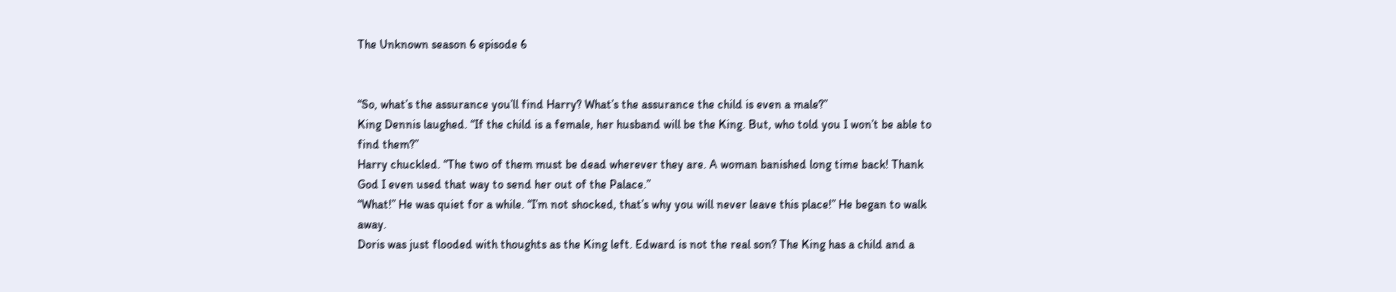The Unknown season 6 episode 6


“So, what’s the assurance you’ll find Harry? What’s the assurance the child is even a male?”
King Dennis laughed. “If the child is a female, her husband will be the King. But, who told you I won’t be able to find them?”
Harry chuckled. “The two of them must be dead wherever they are. A woman banished long time back! Thank God I even used that way to send her out of the Palace.”
“What!” He was quiet for a while. “I’m not shocked, that’s why you will never leave this place!” He began to walk away.
Doris was just flooded with thoughts as the King left. Edward is not the real son? The King has a child and a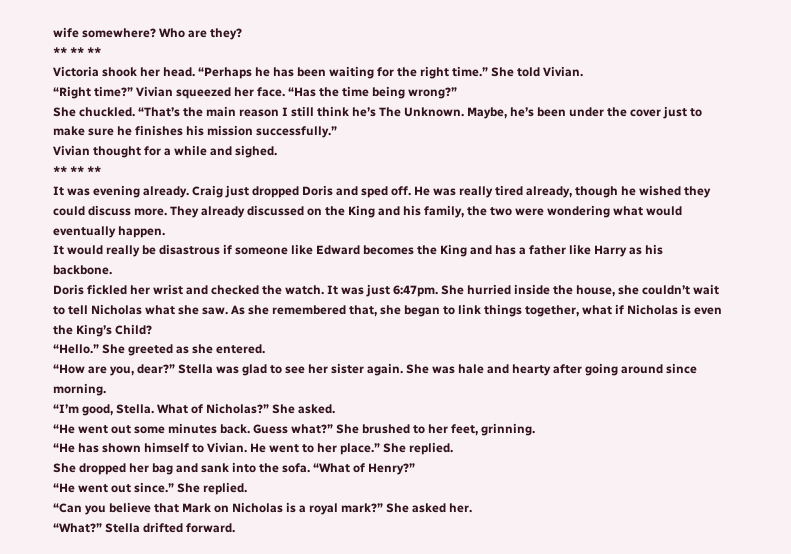wife somewhere? Who are they?
** ** **
Victoria shook her head. “Perhaps he has been waiting for the right time.” She told Vivian.
“Right time?” Vivian squeezed her face. “Has the time being wrong?”
She chuckled. “That’s the main reason I still think he’s The Unknown. Maybe, he’s been under the cover just to make sure he finishes his mission successfully.”
Vivian thought for a while and sighed.
** ** **
It was evening already. Craig just dropped Doris and sped off. He was really tired already, though he wished they could discuss more. They already discussed on the King and his family, the two were wondering what would eventually happen.
It would really be disastrous if someone like Edward becomes the King and has a father like Harry as his backbone.
Doris fickled her wrist and checked the watch. It was just 6:47pm. She hurried inside the house, she couldn’t wait to tell Nicholas what she saw. As she remembered that, she began to link things together, what if Nicholas is even the King’s Child?
“Hello.” She greeted as she entered.
“How are you, dear?” Stella was glad to see her sister again. She was hale and hearty after going around since morning.
“I’m good, Stella. What of Nicholas?” She asked.
“He went out some minutes back. Guess what?” She brushed to her feet, grinning.
“He has shown himself to Vivian. He went to her place.” She replied.
She dropped her bag and sank into the sofa. “What of Henry?”
“He went out since.” She replied.
“Can you believe that Mark on Nicholas is a royal mark?” She asked her.
“What?” Stella drifted forward.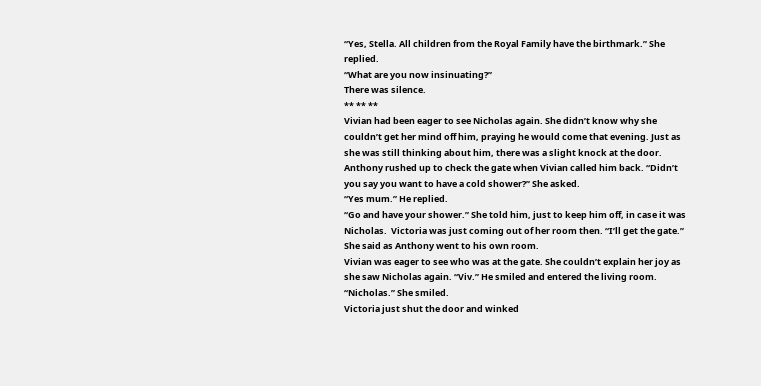“Yes, Stella. All children from the Royal Family have the birthmark.” She replied.
“What are you now insinuating?”
There was silence.
** ** **
Vivian had been eager to see Nicholas again. She didn’t know why she couldn’t get her mind off him, praying he would come that evening. Just as she was still thinking about him, there was a slight knock at the door.
Anthony rushed up to check the gate when Vivian called him back. “Didn’t you say you want to have a cold shower?” She asked.
“Yes mum.” He replied.
“Go and have your shower.” She told him, just to keep him off, in case it was Nicholas.  Victoria was just coming out of her room then. “I’ll get the gate.” She said as Anthony went to his own room.
Vivian was eager to see who was at the gate. She couldn’t explain her joy as she saw Nicholas again. “Viv.” He smiled and entered the living room.
“Nicholas.” She smiled.
Victoria just shut the door and winked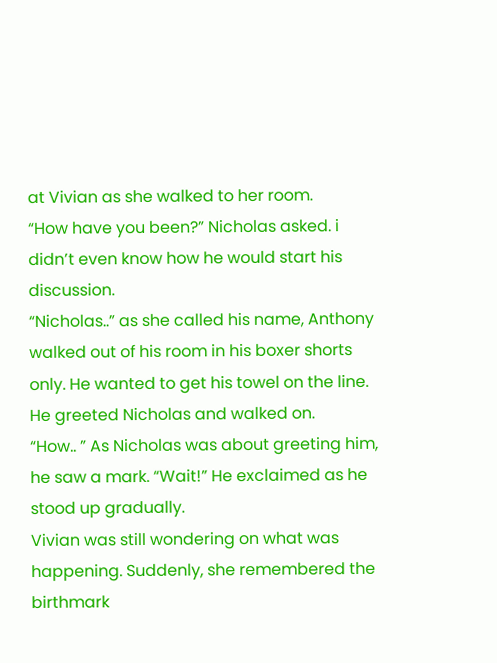at Vivian as she walked to her room.
“How have you been?” Nicholas asked. i didn’t even know how he would start his discussion.
“Nicholas..” as she called his name, Anthony walked out of his room in his boxer shorts only. He wanted to get his towel on the line. He greeted Nicholas and walked on.
“How.. ” As Nicholas was about greeting him, he saw a mark. “Wait!” He exclaimed as he stood up gradually.
Vivian was still wondering on what was happening. Suddenly, she remembered the birthmark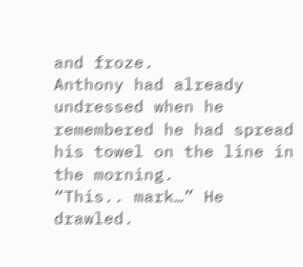and froze.
Anthony had already undressed when he remembered he had spread his towel on the line in the morning.
“This.. mark…” He drawled.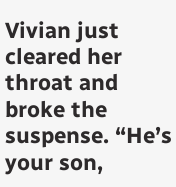Vivian just cleared her throat and broke the suspense. “He’s your son,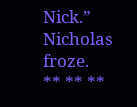Nick.”
Nicholas froze.
** ** **